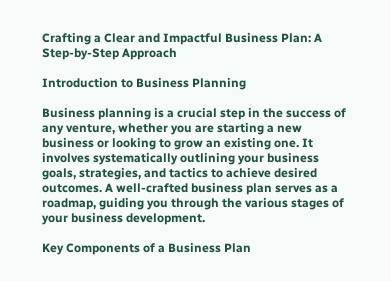Crafting a Clear and Impactful Business Plan: A Step-by-Step Approach

Introduction to Business Planning

Business planning is a crucial step in the success of any venture, whether you are starting a new business or looking to grow an existing one. It involves systematically outlining your business goals, strategies, and tactics to achieve desired outcomes. A well-crafted business plan serves as a roadmap, guiding you through the various stages of your business development.

Key Components of a Business Plan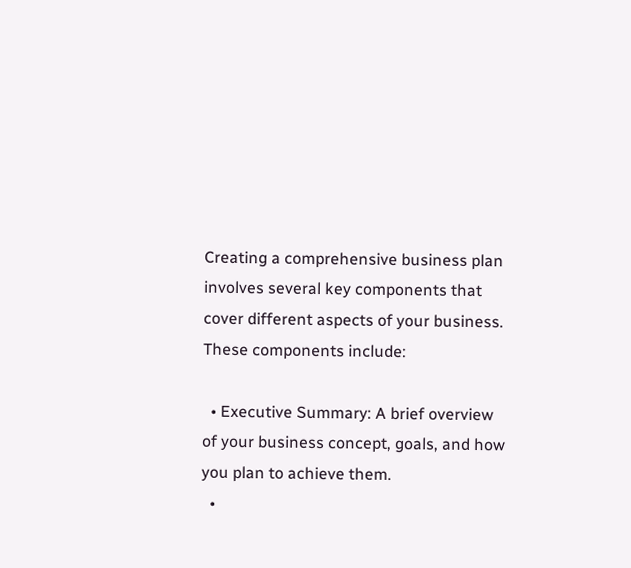Creating a comprehensive business plan involves several key components that cover different aspects of your business. These components include:

  • Executive Summary: A brief overview of your business concept, goals, and how you plan to achieve them.
  •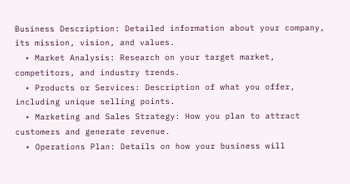Business Description: Detailed information about your company, its mission, vision, and values.
  • Market Analysis: Research on your target market, competitors, and industry trends.
  • Products or Services: Description of what you offer, including unique selling points.
  • Marketing and Sales Strategy: How you plan to attract customers and generate revenue.
  • Operations Plan: Details on how your business will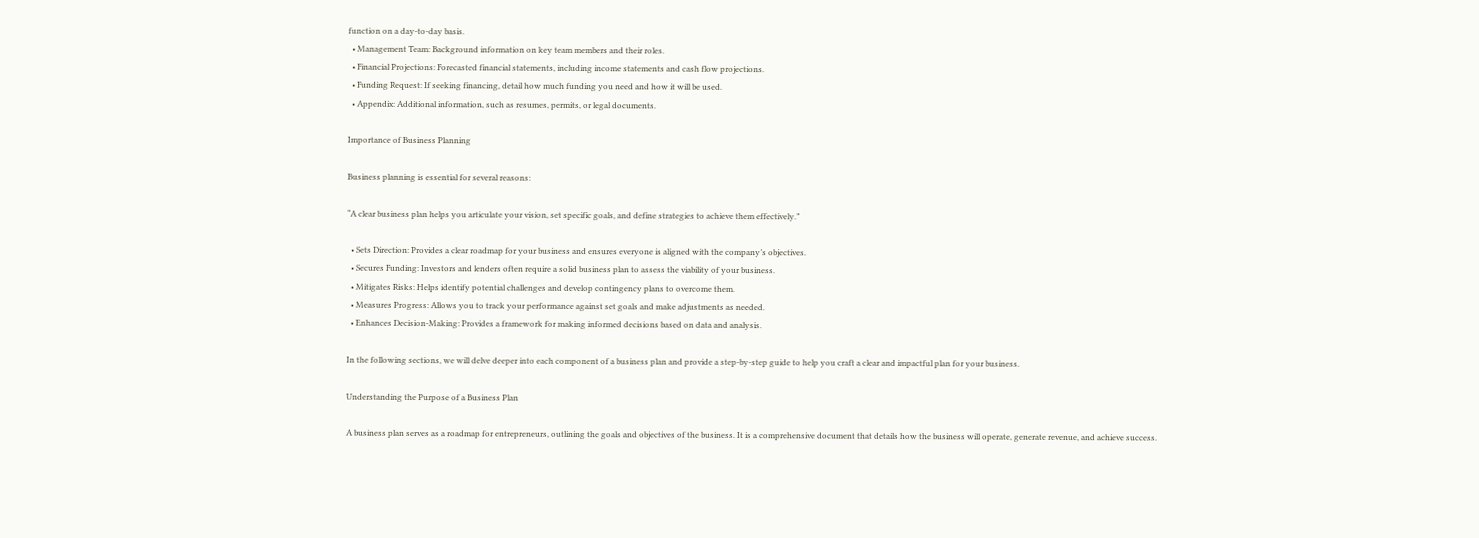function on a day-to-day basis.
  • Management Team: Background information on key team members and their roles.
  • Financial Projections: Forecasted financial statements, including income statements and cash flow projections.
  • Funding Request: If seeking financing, detail how much funding you need and how it will be used.
  • Appendix: Additional information, such as resumes, permits, or legal documents.

Importance of Business Planning

Business planning is essential for several reasons:

“A clear business plan helps you articulate your vision, set specific goals, and define strategies to achieve them effectively.”

  • Sets Direction: Provides a clear roadmap for your business and ensures everyone is aligned with the company’s objectives.
  • Secures Funding: Investors and lenders often require a solid business plan to assess the viability of your business.
  • Mitigates Risks: Helps identify potential challenges and develop contingency plans to overcome them.
  • Measures Progress: Allows you to track your performance against set goals and make adjustments as needed.
  • Enhances Decision-Making: Provides a framework for making informed decisions based on data and analysis.

In the following sections, we will delve deeper into each component of a business plan and provide a step-by-step guide to help you craft a clear and impactful plan for your business.

Understanding the Purpose of a Business Plan

A business plan serves as a roadmap for entrepreneurs, outlining the goals and objectives of the business. It is a comprehensive document that details how the business will operate, generate revenue, and achieve success.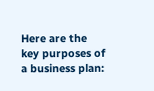Here are the key purposes of a business plan: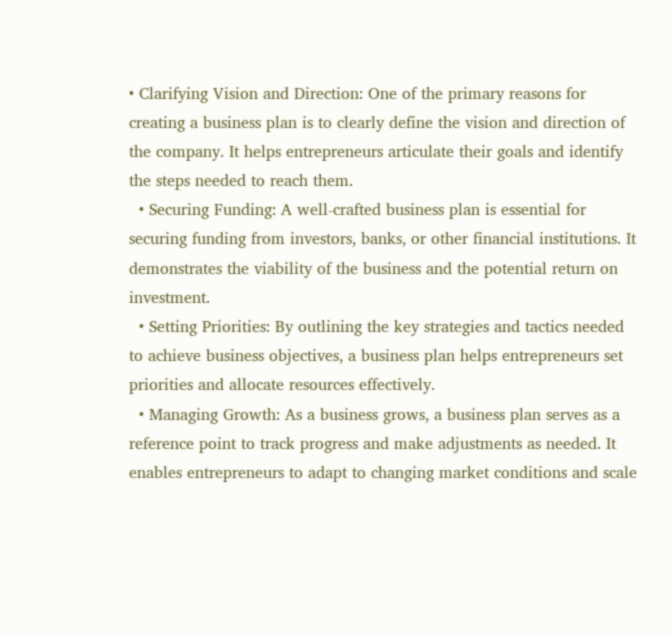• Clarifying Vision and Direction: One of the primary reasons for creating a business plan is to clearly define the vision and direction of the company. It helps entrepreneurs articulate their goals and identify the steps needed to reach them.
  • Securing Funding: A well-crafted business plan is essential for securing funding from investors, banks, or other financial institutions. It demonstrates the viability of the business and the potential return on investment.
  • Setting Priorities: By outlining the key strategies and tactics needed to achieve business objectives, a business plan helps entrepreneurs set priorities and allocate resources effectively.
  • Managing Growth: As a business grows, a business plan serves as a reference point to track progress and make adjustments as needed. It enables entrepreneurs to adapt to changing market conditions and scale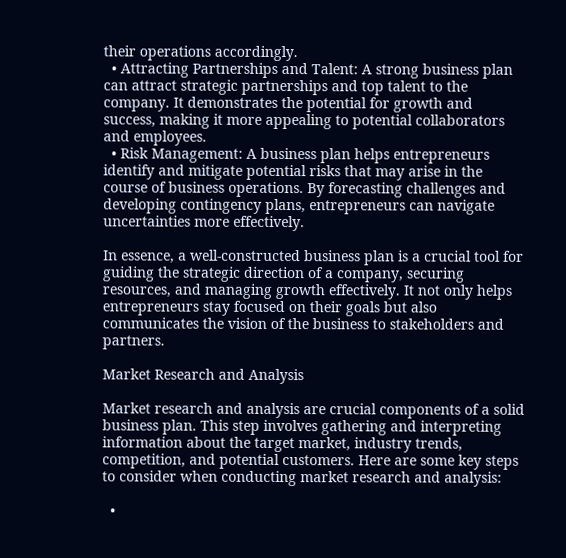their operations accordingly.
  • Attracting Partnerships and Talent: A strong business plan can attract strategic partnerships and top talent to the company. It demonstrates the potential for growth and success, making it more appealing to potential collaborators and employees.
  • Risk Management: A business plan helps entrepreneurs identify and mitigate potential risks that may arise in the course of business operations. By forecasting challenges and developing contingency plans, entrepreneurs can navigate uncertainties more effectively.

In essence, a well-constructed business plan is a crucial tool for guiding the strategic direction of a company, securing resources, and managing growth effectively. It not only helps entrepreneurs stay focused on their goals but also communicates the vision of the business to stakeholders and partners.

Market Research and Analysis

Market research and analysis are crucial components of a solid business plan. This step involves gathering and interpreting information about the target market, industry trends, competition, and potential customers. Here are some key steps to consider when conducting market research and analysis:

  •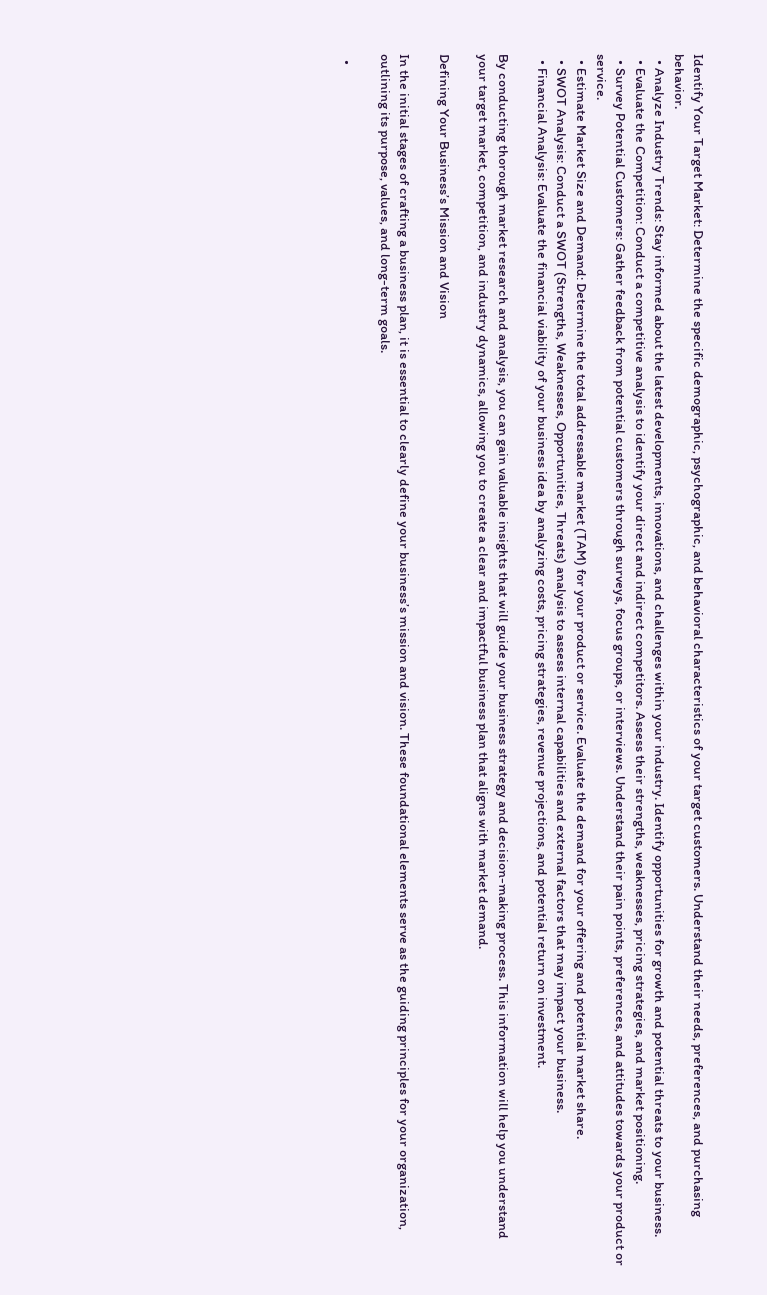Identify Your Target Market: Determine the specific demographic, psychographic, and behavioral characteristics of your target customers. Understand their needs, preferences, and purchasing behavior.
  • Analyze Industry Trends: Stay informed about the latest developments, innovations, and challenges within your industry. Identify opportunities for growth and potential threats to your business.
  • Evaluate the Competition: Conduct a competitive analysis to identify your direct and indirect competitors. Assess their strengths, weaknesses, pricing strategies, and market positioning.
  • Survey Potential Customers: Gather feedback from potential customers through surveys, focus groups, or interviews. Understand their pain points, preferences, and attitudes towards your product or service.
  • Estimate Market Size and Demand: Determine the total addressable market (TAM) for your product or service. Evaluate the demand for your offering and potential market share.
  • SWOT Analysis: Conduct a SWOT (Strengths, Weaknesses, Opportunities, Threats) analysis to assess internal capabilities and external factors that may impact your business.
  • Financial Analysis: Evaluate the financial viability of your business idea by analyzing costs, pricing strategies, revenue projections, and potential return on investment.

By conducting thorough market research and analysis, you can gain valuable insights that will guide your business strategy and decision-making process. This information will help you understand your target market, competition, and industry dynamics, allowing you to create a clear and impactful business plan that aligns with market demand.

Defining Your Business’s Mission and Vision

In the initial stages of crafting a business plan, it is essential to clearly define your business’s mission and vision. These foundational elements serve as the guiding principles for your organization, outlining its purpose, values, and long-term goals.

  •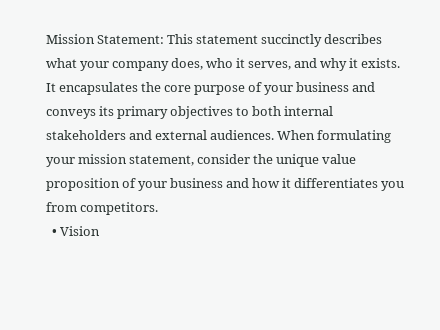Mission Statement: This statement succinctly describes what your company does, who it serves, and why it exists. It encapsulates the core purpose of your business and conveys its primary objectives to both internal stakeholders and external audiences. When formulating your mission statement, consider the unique value proposition of your business and how it differentiates you from competitors.
  • Vision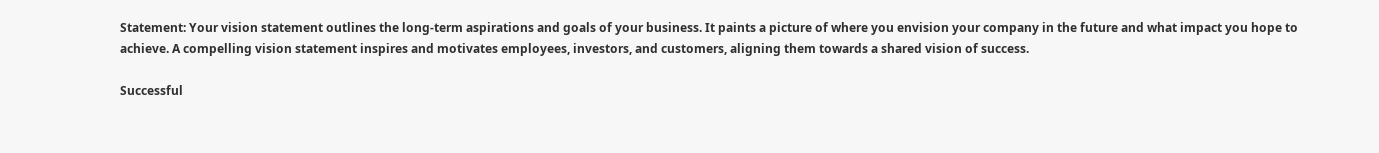Statement: Your vision statement outlines the long-term aspirations and goals of your business. It paints a picture of where you envision your company in the future and what impact you hope to achieve. A compelling vision statement inspires and motivates employees, investors, and customers, aligning them towards a shared vision of success.

Successful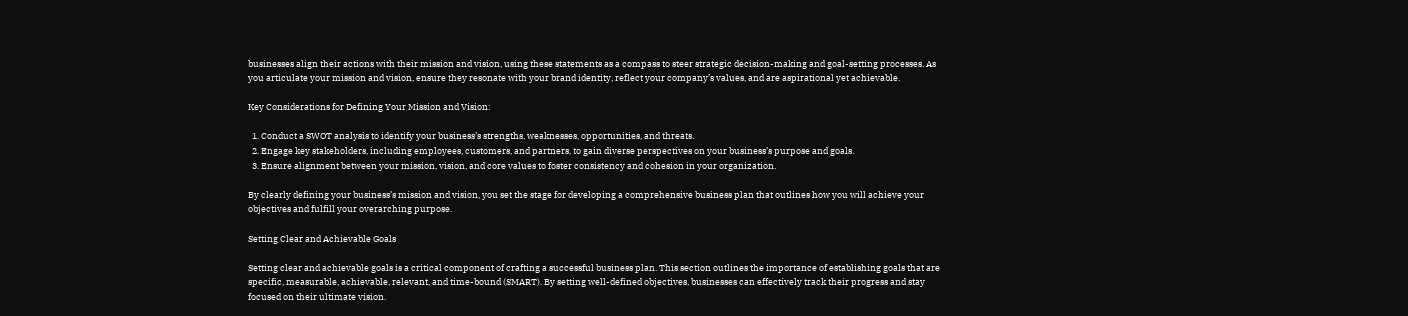businesses align their actions with their mission and vision, using these statements as a compass to steer strategic decision-making and goal-setting processes. As you articulate your mission and vision, ensure they resonate with your brand identity, reflect your company’s values, and are aspirational yet achievable.

Key Considerations for Defining Your Mission and Vision:

  1. Conduct a SWOT analysis to identify your business’s strengths, weaknesses, opportunities, and threats.
  2. Engage key stakeholders, including employees, customers, and partners, to gain diverse perspectives on your business’s purpose and goals.
  3. Ensure alignment between your mission, vision, and core values to foster consistency and cohesion in your organization.

By clearly defining your business’s mission and vision, you set the stage for developing a comprehensive business plan that outlines how you will achieve your objectives and fulfill your overarching purpose.

Setting Clear and Achievable Goals

Setting clear and achievable goals is a critical component of crafting a successful business plan. This section outlines the importance of establishing goals that are specific, measurable, achievable, relevant, and time-bound (SMART). By setting well-defined objectives, businesses can effectively track their progress and stay focused on their ultimate vision.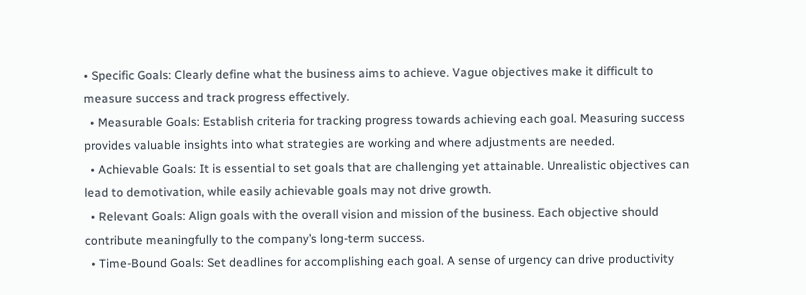• Specific Goals: Clearly define what the business aims to achieve. Vague objectives make it difficult to measure success and track progress effectively.
  • Measurable Goals: Establish criteria for tracking progress towards achieving each goal. Measuring success provides valuable insights into what strategies are working and where adjustments are needed.
  • Achievable Goals: It is essential to set goals that are challenging yet attainable. Unrealistic objectives can lead to demotivation, while easily achievable goals may not drive growth.
  • Relevant Goals: Align goals with the overall vision and mission of the business. Each objective should contribute meaningfully to the company’s long-term success.
  • Time-Bound Goals: Set deadlines for accomplishing each goal. A sense of urgency can drive productivity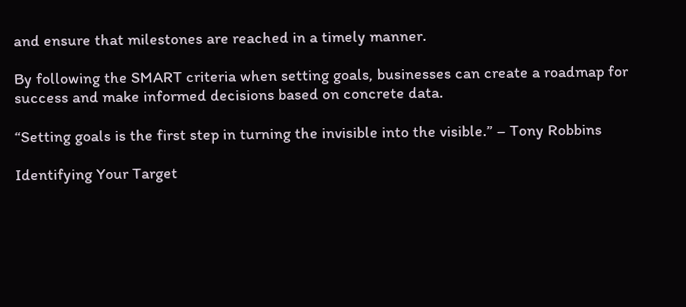and ensure that milestones are reached in a timely manner.

By following the SMART criteria when setting goals, businesses can create a roadmap for success and make informed decisions based on concrete data.

“Setting goals is the first step in turning the invisible into the visible.” – Tony Robbins

Identifying Your Target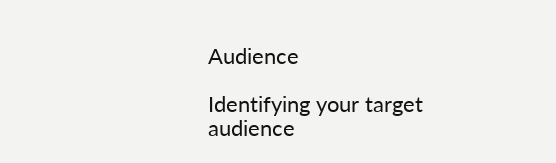Audience

Identifying your target audience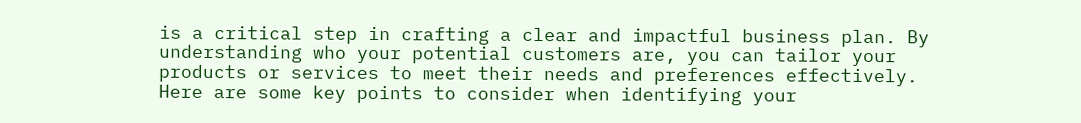is a critical step in crafting a clear and impactful business plan. By understanding who your potential customers are, you can tailor your products or services to meet their needs and preferences effectively. Here are some key points to consider when identifying your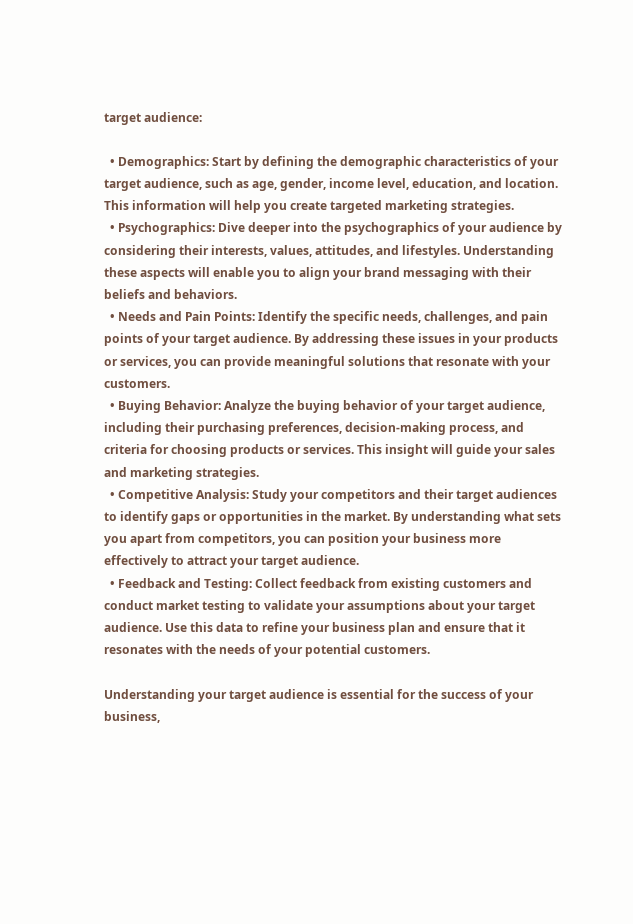target audience:

  • Demographics: Start by defining the demographic characteristics of your target audience, such as age, gender, income level, education, and location. This information will help you create targeted marketing strategies.
  • Psychographics: Dive deeper into the psychographics of your audience by considering their interests, values, attitudes, and lifestyles. Understanding these aspects will enable you to align your brand messaging with their beliefs and behaviors.
  • Needs and Pain Points: Identify the specific needs, challenges, and pain points of your target audience. By addressing these issues in your products or services, you can provide meaningful solutions that resonate with your customers.
  • Buying Behavior: Analyze the buying behavior of your target audience, including their purchasing preferences, decision-making process, and criteria for choosing products or services. This insight will guide your sales and marketing strategies.
  • Competitive Analysis: Study your competitors and their target audiences to identify gaps or opportunities in the market. By understanding what sets you apart from competitors, you can position your business more effectively to attract your target audience.
  • Feedback and Testing: Collect feedback from existing customers and conduct market testing to validate your assumptions about your target audience. Use this data to refine your business plan and ensure that it resonates with the needs of your potential customers.

Understanding your target audience is essential for the success of your business,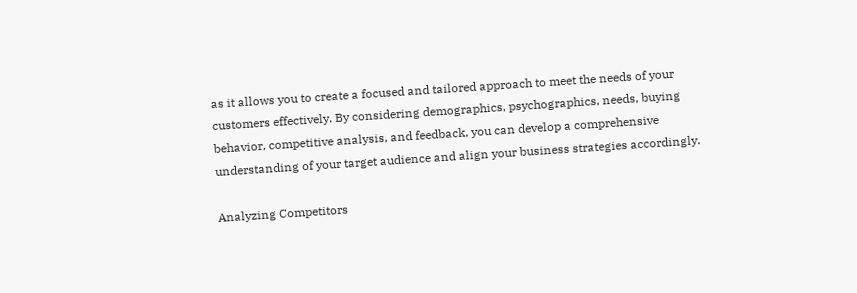as it allows you to create a focused and tailored approach to meet the needs of your customers effectively. By considering demographics, psychographics, needs, buying behavior, competitive analysis, and feedback, you can develop a comprehensive understanding of your target audience and align your business strategies accordingly.

Analyzing Competitors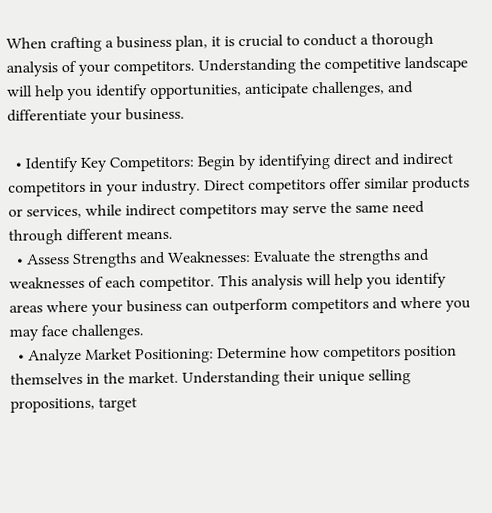When crafting a business plan, it is crucial to conduct a thorough analysis of your competitors. Understanding the competitive landscape will help you identify opportunities, anticipate challenges, and differentiate your business.

  • Identify Key Competitors: Begin by identifying direct and indirect competitors in your industry. Direct competitors offer similar products or services, while indirect competitors may serve the same need through different means.
  • Assess Strengths and Weaknesses: Evaluate the strengths and weaknesses of each competitor. This analysis will help you identify areas where your business can outperform competitors and where you may face challenges.
  • Analyze Market Positioning: Determine how competitors position themselves in the market. Understanding their unique selling propositions, target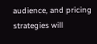audience, and pricing strategies will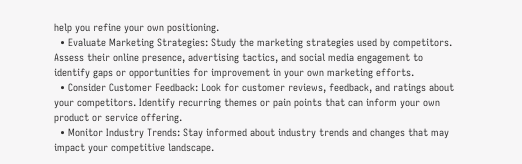help you refine your own positioning.
  • Evaluate Marketing Strategies: Study the marketing strategies used by competitors. Assess their online presence, advertising tactics, and social media engagement to identify gaps or opportunities for improvement in your own marketing efforts.
  • Consider Customer Feedback: Look for customer reviews, feedback, and ratings about your competitors. Identify recurring themes or pain points that can inform your own product or service offering.
  • Monitor Industry Trends: Stay informed about industry trends and changes that may impact your competitive landscape.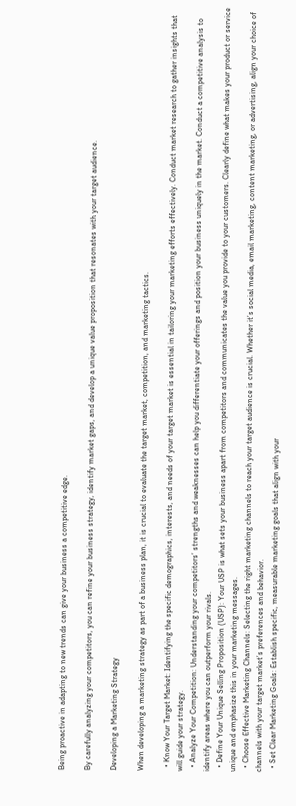Being proactive in adapting to new trends can give your business a competitive edge.

By carefully analyzing your competitors, you can refine your business strategy, identify market gaps, and develop a unique value proposition that resonates with your target audience.

Developing a Marketing Strategy

When developing a marketing strategy as part of a business plan, it is crucial to evaluate the target market, competition, and marketing tactics.

  • Know Your Target Market: Identifying the specific demographics, interests, and needs of your target market is essential in tailoring your marketing efforts effectively. Conduct market research to gather insights that will guide your strategy.
  • Analyze Your Competition: Understanding your competitors’ strengths and weaknesses can help you differentiate your offerings and position your business uniquely in the market. Conduct a competitive analysis to identify areas where you can outperform your rivals.
  • Define Your Unique Selling Proposition (USP): Your USP is what sets your business apart from competitors and communicates the value you provide to your customers. Clearly define what makes your product or service unique and emphasize this in your marketing messages.
  • Choose Effective Marketing Channels: Selecting the right marketing channels to reach your target audience is crucial. Whether it’s social media, email marketing, content marketing, or advertising, align your choice of channels with your target market’s preferences and behavior.
  • Set Clear Marketing Goals: Establish specific, measurable marketing goals that align with your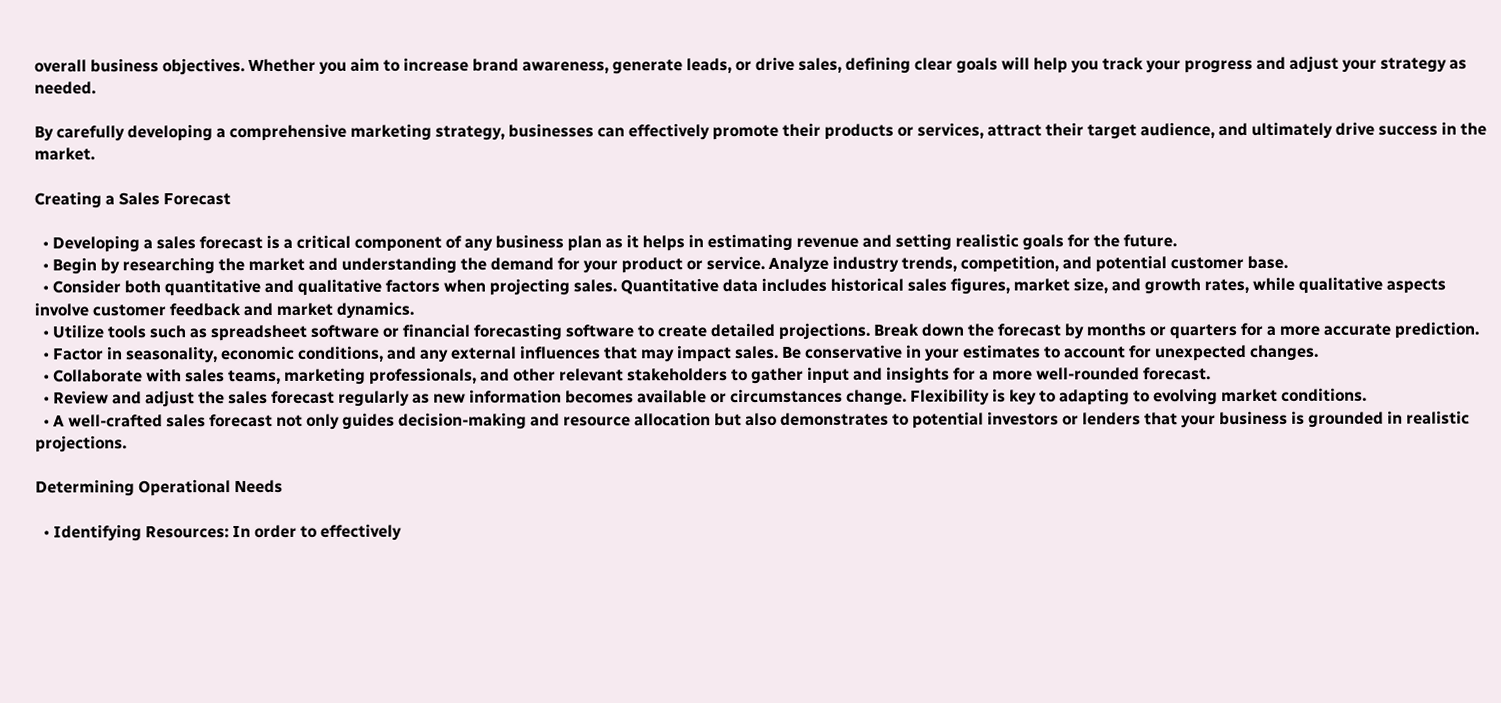overall business objectives. Whether you aim to increase brand awareness, generate leads, or drive sales, defining clear goals will help you track your progress and adjust your strategy as needed.

By carefully developing a comprehensive marketing strategy, businesses can effectively promote their products or services, attract their target audience, and ultimately drive success in the market.

Creating a Sales Forecast

  • Developing a sales forecast is a critical component of any business plan as it helps in estimating revenue and setting realistic goals for the future.
  • Begin by researching the market and understanding the demand for your product or service. Analyze industry trends, competition, and potential customer base.
  • Consider both quantitative and qualitative factors when projecting sales. Quantitative data includes historical sales figures, market size, and growth rates, while qualitative aspects involve customer feedback and market dynamics.
  • Utilize tools such as spreadsheet software or financial forecasting software to create detailed projections. Break down the forecast by months or quarters for a more accurate prediction.
  • Factor in seasonality, economic conditions, and any external influences that may impact sales. Be conservative in your estimates to account for unexpected changes.
  • Collaborate with sales teams, marketing professionals, and other relevant stakeholders to gather input and insights for a more well-rounded forecast.
  • Review and adjust the sales forecast regularly as new information becomes available or circumstances change. Flexibility is key to adapting to evolving market conditions.
  • A well-crafted sales forecast not only guides decision-making and resource allocation but also demonstrates to potential investors or lenders that your business is grounded in realistic projections.

Determining Operational Needs

  • Identifying Resources: In order to effectively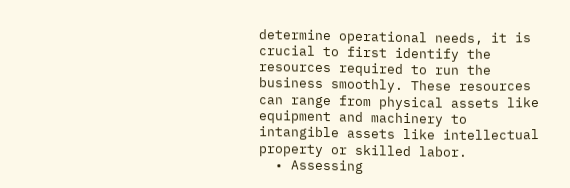determine operational needs, it is crucial to first identify the resources required to run the business smoothly. These resources can range from physical assets like equipment and machinery to intangible assets like intellectual property or skilled labor.
  • Assessing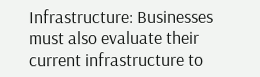Infrastructure: Businesses must also evaluate their current infrastructure to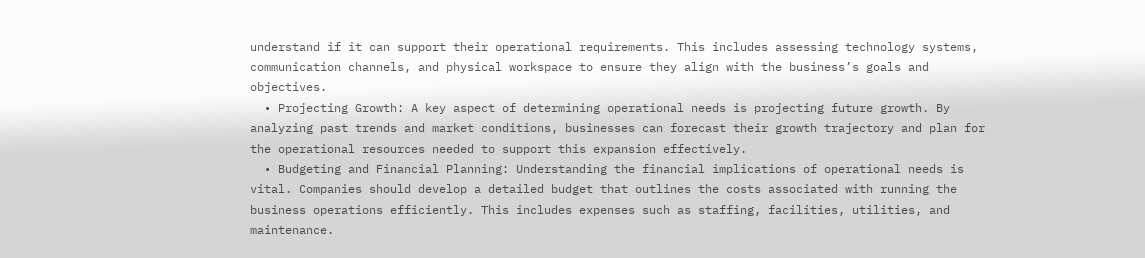understand if it can support their operational requirements. This includes assessing technology systems, communication channels, and physical workspace to ensure they align with the business’s goals and objectives.
  • Projecting Growth: A key aspect of determining operational needs is projecting future growth. By analyzing past trends and market conditions, businesses can forecast their growth trajectory and plan for the operational resources needed to support this expansion effectively.
  • Budgeting and Financial Planning: Understanding the financial implications of operational needs is vital. Companies should develop a detailed budget that outlines the costs associated with running the business operations efficiently. This includes expenses such as staffing, facilities, utilities, and maintenance.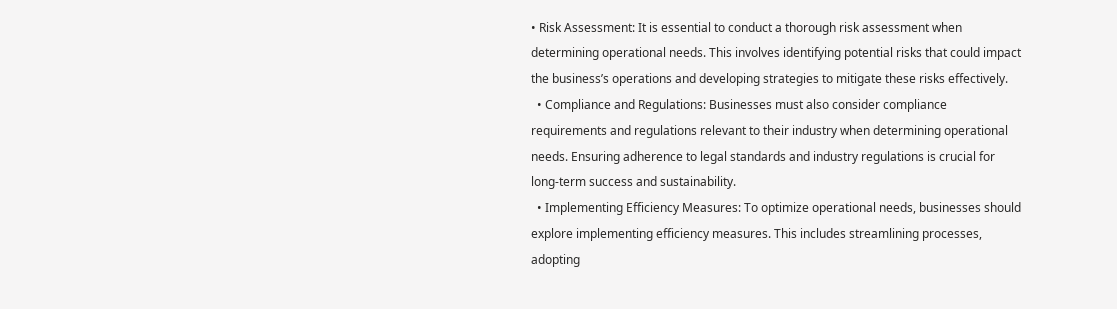• Risk Assessment: It is essential to conduct a thorough risk assessment when determining operational needs. This involves identifying potential risks that could impact the business’s operations and developing strategies to mitigate these risks effectively.
  • Compliance and Regulations: Businesses must also consider compliance requirements and regulations relevant to their industry when determining operational needs. Ensuring adherence to legal standards and industry regulations is crucial for long-term success and sustainability.
  • Implementing Efficiency Measures: To optimize operational needs, businesses should explore implementing efficiency measures. This includes streamlining processes, adopting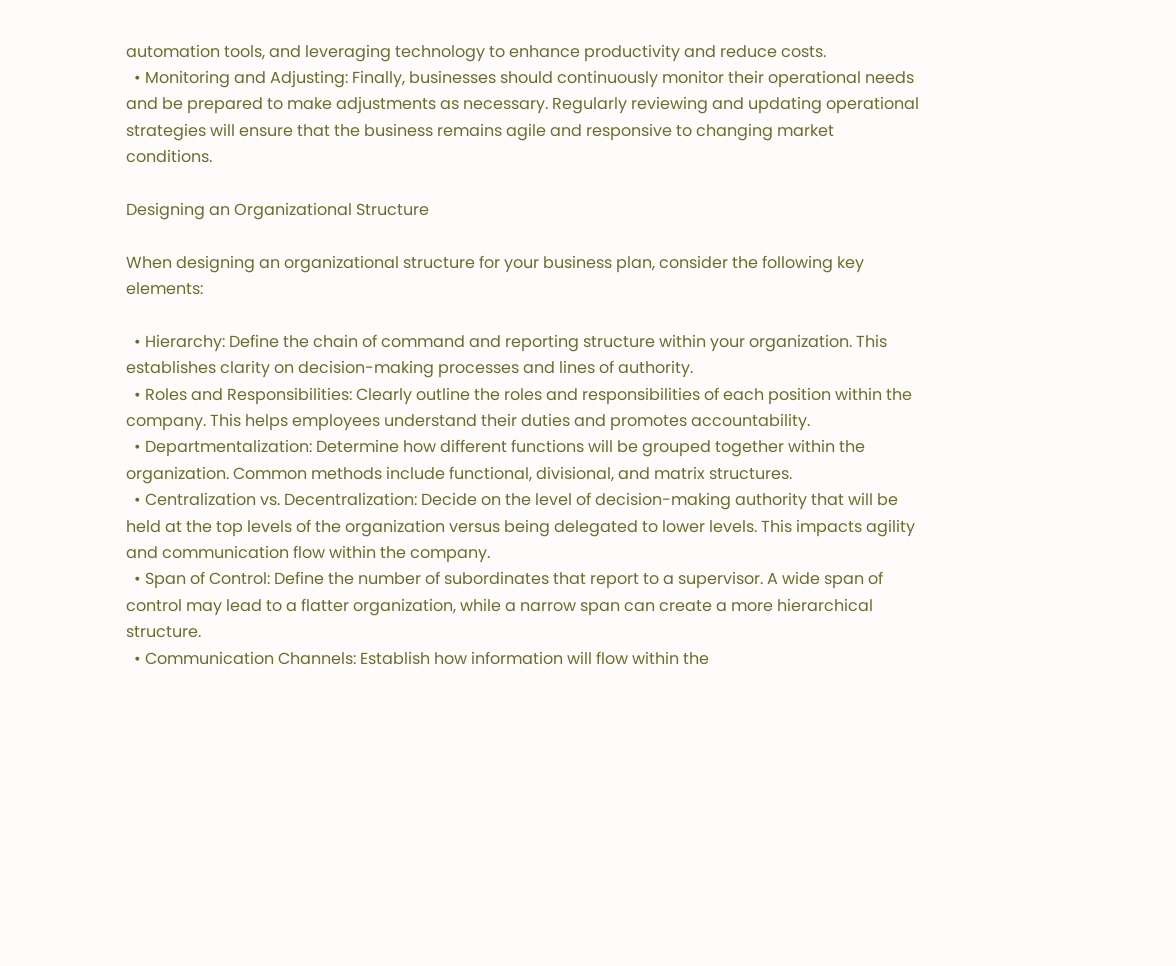automation tools, and leveraging technology to enhance productivity and reduce costs.
  • Monitoring and Adjusting: Finally, businesses should continuously monitor their operational needs and be prepared to make adjustments as necessary. Regularly reviewing and updating operational strategies will ensure that the business remains agile and responsive to changing market conditions.

Designing an Organizational Structure

When designing an organizational structure for your business plan, consider the following key elements:

  • Hierarchy: Define the chain of command and reporting structure within your organization. This establishes clarity on decision-making processes and lines of authority.
  • Roles and Responsibilities: Clearly outline the roles and responsibilities of each position within the company. This helps employees understand their duties and promotes accountability.
  • Departmentalization: Determine how different functions will be grouped together within the organization. Common methods include functional, divisional, and matrix structures.
  • Centralization vs. Decentralization: Decide on the level of decision-making authority that will be held at the top levels of the organization versus being delegated to lower levels. This impacts agility and communication flow within the company.
  • Span of Control: Define the number of subordinates that report to a supervisor. A wide span of control may lead to a flatter organization, while a narrow span can create a more hierarchical structure.
  • Communication Channels: Establish how information will flow within the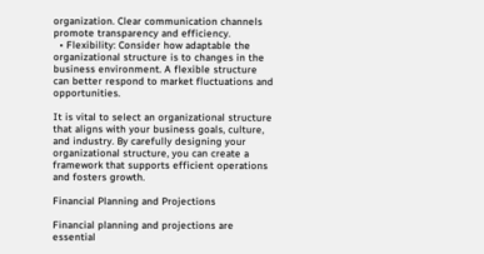organization. Clear communication channels promote transparency and efficiency.
  • Flexibility: Consider how adaptable the organizational structure is to changes in the business environment. A flexible structure can better respond to market fluctuations and opportunities.

It is vital to select an organizational structure that aligns with your business goals, culture, and industry. By carefully designing your organizational structure, you can create a framework that supports efficient operations and fosters growth.

Financial Planning and Projections

Financial planning and projections are essential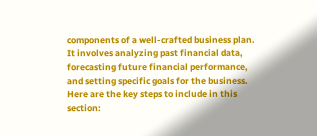components of a well-crafted business plan. It involves analyzing past financial data, forecasting future financial performance, and setting specific goals for the business. Here are the key steps to include in this section: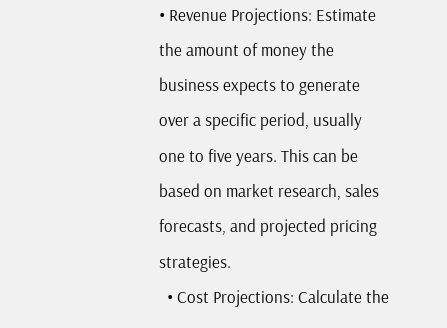• Revenue Projections: Estimate the amount of money the business expects to generate over a specific period, usually one to five years. This can be based on market research, sales forecasts, and projected pricing strategies.
  • Cost Projections: Calculate the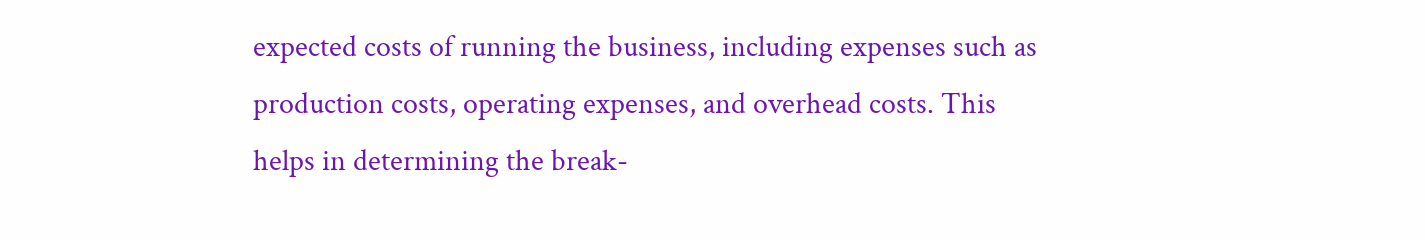expected costs of running the business, including expenses such as production costs, operating expenses, and overhead costs. This helps in determining the break-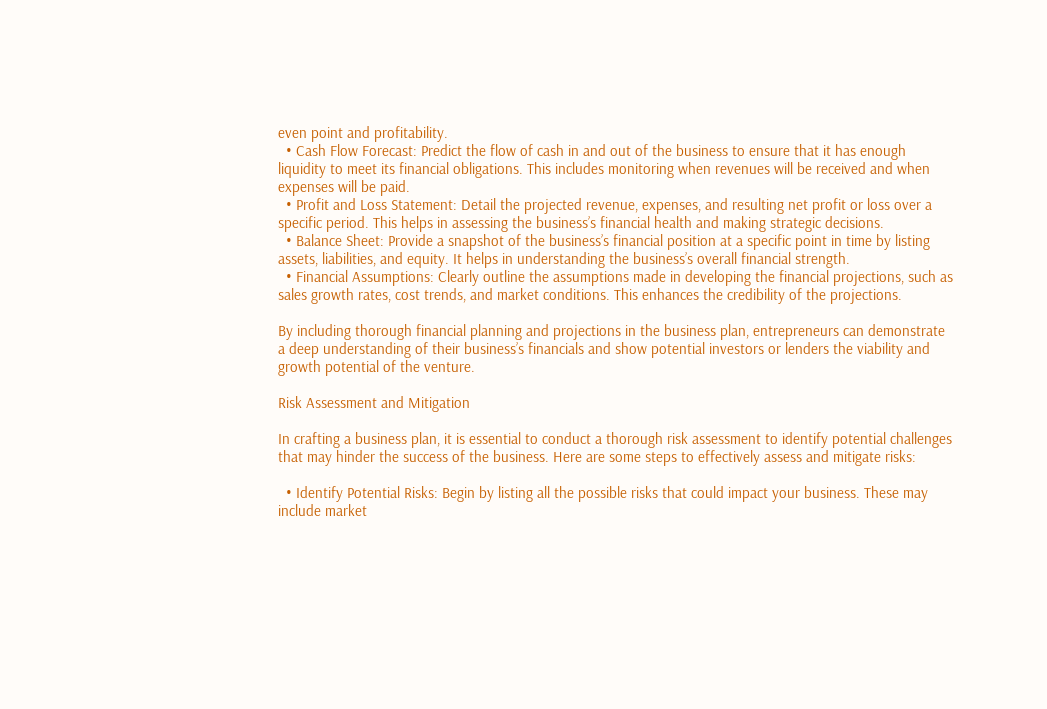even point and profitability.
  • Cash Flow Forecast: Predict the flow of cash in and out of the business to ensure that it has enough liquidity to meet its financial obligations. This includes monitoring when revenues will be received and when expenses will be paid.
  • Profit and Loss Statement: Detail the projected revenue, expenses, and resulting net profit or loss over a specific period. This helps in assessing the business’s financial health and making strategic decisions.
  • Balance Sheet: Provide a snapshot of the business’s financial position at a specific point in time by listing assets, liabilities, and equity. It helps in understanding the business’s overall financial strength.
  • Financial Assumptions: Clearly outline the assumptions made in developing the financial projections, such as sales growth rates, cost trends, and market conditions. This enhances the credibility of the projections.

By including thorough financial planning and projections in the business plan, entrepreneurs can demonstrate a deep understanding of their business’s financials and show potential investors or lenders the viability and growth potential of the venture.

Risk Assessment and Mitigation

In crafting a business plan, it is essential to conduct a thorough risk assessment to identify potential challenges that may hinder the success of the business. Here are some steps to effectively assess and mitigate risks:

  • Identify Potential Risks: Begin by listing all the possible risks that could impact your business. These may include market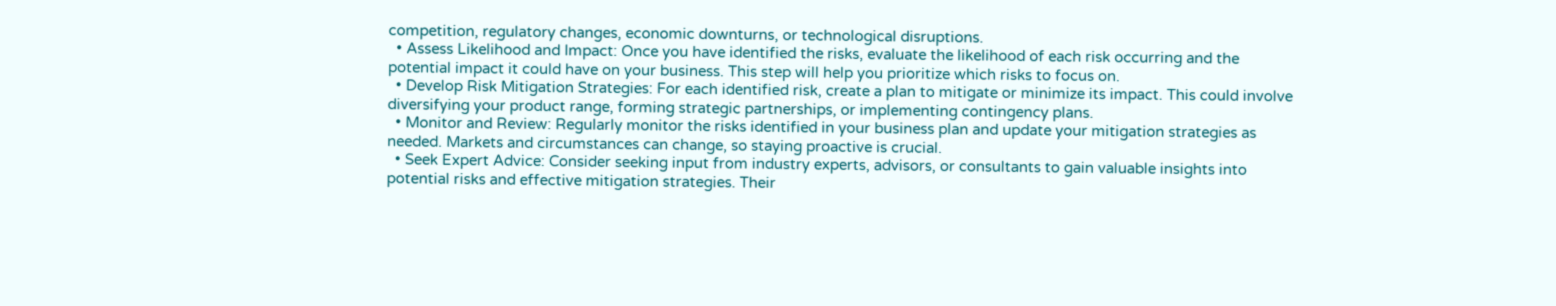competition, regulatory changes, economic downturns, or technological disruptions.
  • Assess Likelihood and Impact: Once you have identified the risks, evaluate the likelihood of each risk occurring and the potential impact it could have on your business. This step will help you prioritize which risks to focus on.
  • Develop Risk Mitigation Strategies: For each identified risk, create a plan to mitigate or minimize its impact. This could involve diversifying your product range, forming strategic partnerships, or implementing contingency plans.
  • Monitor and Review: Regularly monitor the risks identified in your business plan and update your mitigation strategies as needed. Markets and circumstances can change, so staying proactive is crucial.
  • Seek Expert Advice: Consider seeking input from industry experts, advisors, or consultants to gain valuable insights into potential risks and effective mitigation strategies. Their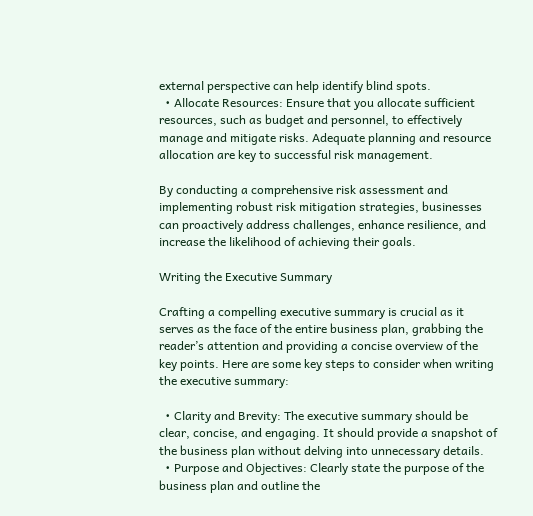external perspective can help identify blind spots.
  • Allocate Resources: Ensure that you allocate sufficient resources, such as budget and personnel, to effectively manage and mitigate risks. Adequate planning and resource allocation are key to successful risk management.

By conducting a comprehensive risk assessment and implementing robust risk mitigation strategies, businesses can proactively address challenges, enhance resilience, and increase the likelihood of achieving their goals.

Writing the Executive Summary

Crafting a compelling executive summary is crucial as it serves as the face of the entire business plan, grabbing the reader’s attention and providing a concise overview of the key points. Here are some key steps to consider when writing the executive summary:

  • Clarity and Brevity: The executive summary should be clear, concise, and engaging. It should provide a snapshot of the business plan without delving into unnecessary details.
  • Purpose and Objectives: Clearly state the purpose of the business plan and outline the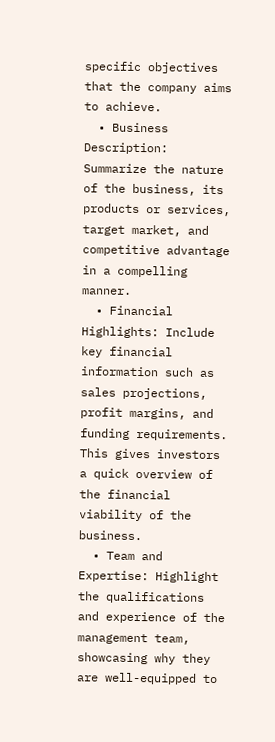specific objectives that the company aims to achieve.
  • Business Description: Summarize the nature of the business, its products or services, target market, and competitive advantage in a compelling manner.
  • Financial Highlights: Include key financial information such as sales projections, profit margins, and funding requirements. This gives investors a quick overview of the financial viability of the business.
  • Team and Expertise: Highlight the qualifications and experience of the management team, showcasing why they are well-equipped to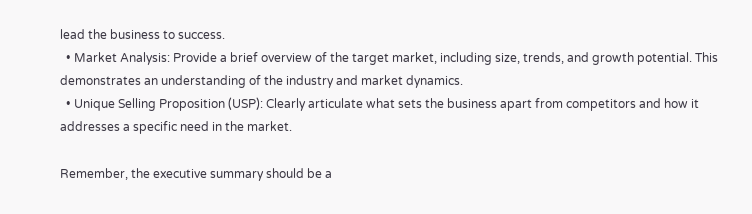lead the business to success.
  • Market Analysis: Provide a brief overview of the target market, including size, trends, and growth potential. This demonstrates an understanding of the industry and market dynamics.
  • Unique Selling Proposition (USP): Clearly articulate what sets the business apart from competitors and how it addresses a specific need in the market.

Remember, the executive summary should be a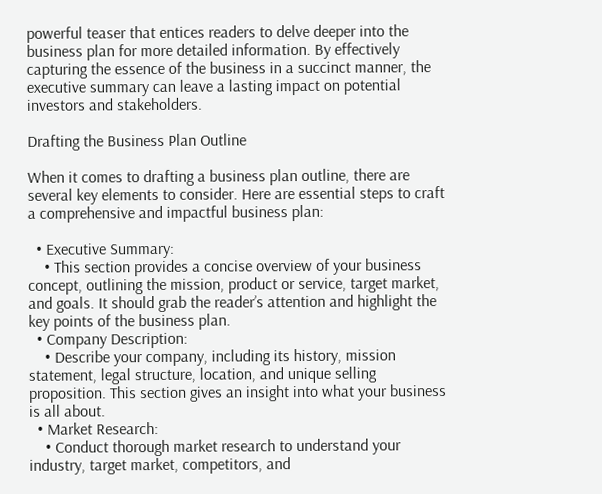powerful teaser that entices readers to delve deeper into the business plan for more detailed information. By effectively capturing the essence of the business in a succinct manner, the executive summary can leave a lasting impact on potential investors and stakeholders.

Drafting the Business Plan Outline

When it comes to drafting a business plan outline, there are several key elements to consider. Here are essential steps to craft a comprehensive and impactful business plan:

  • Executive Summary:
    • This section provides a concise overview of your business concept, outlining the mission, product or service, target market, and goals. It should grab the reader’s attention and highlight the key points of the business plan.
  • Company Description:
    • Describe your company, including its history, mission statement, legal structure, location, and unique selling proposition. This section gives an insight into what your business is all about.
  • Market Research:
    • Conduct thorough market research to understand your industry, target market, competitors, and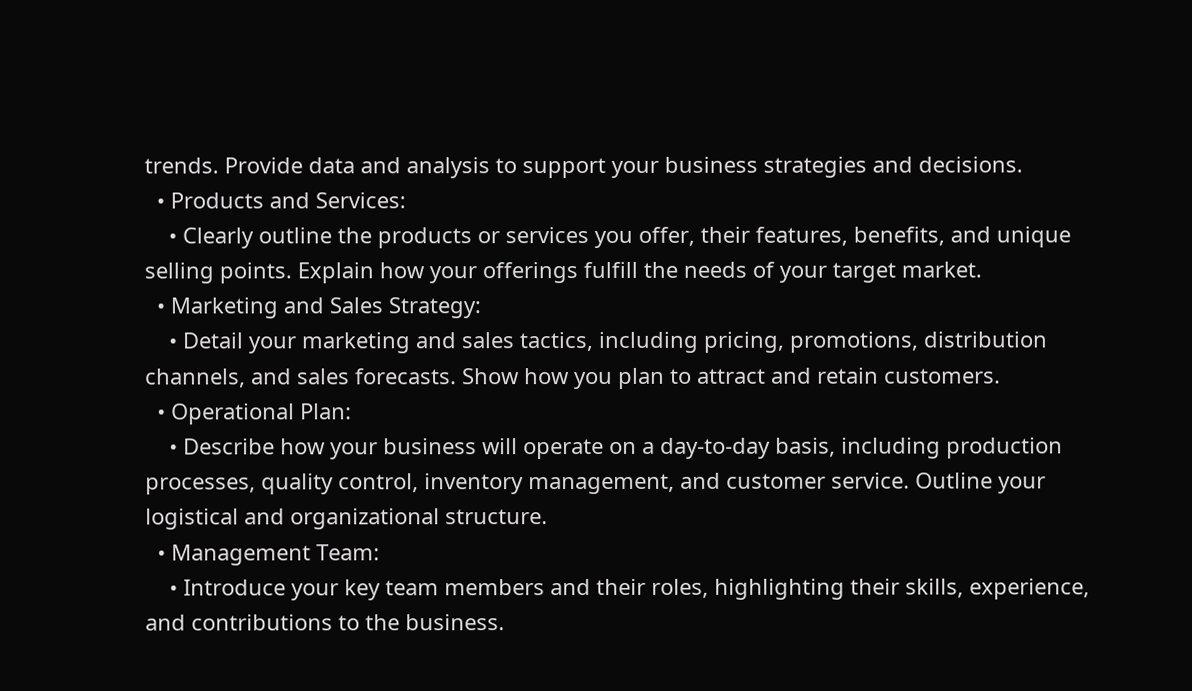trends. Provide data and analysis to support your business strategies and decisions.
  • Products and Services:
    • Clearly outline the products or services you offer, their features, benefits, and unique selling points. Explain how your offerings fulfill the needs of your target market.
  • Marketing and Sales Strategy:
    • Detail your marketing and sales tactics, including pricing, promotions, distribution channels, and sales forecasts. Show how you plan to attract and retain customers.
  • Operational Plan:
    • Describe how your business will operate on a day-to-day basis, including production processes, quality control, inventory management, and customer service. Outline your logistical and organizational structure.
  • Management Team:
    • Introduce your key team members and their roles, highlighting their skills, experience, and contributions to the business.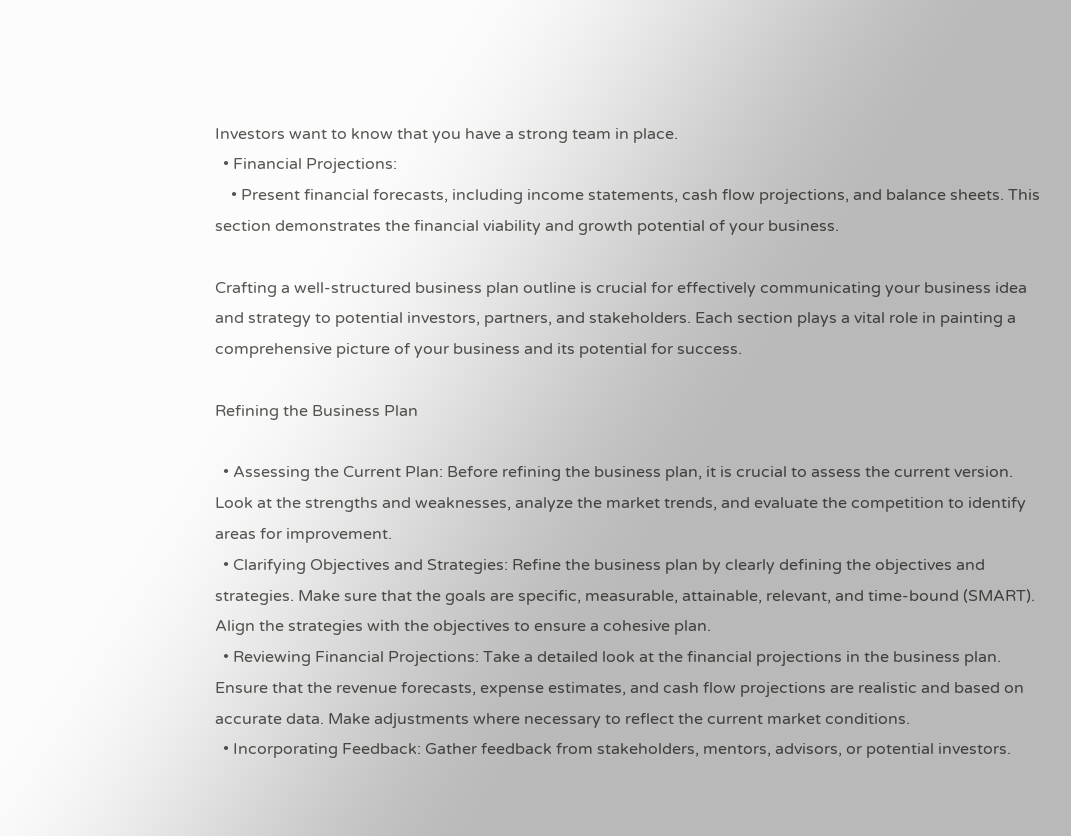Investors want to know that you have a strong team in place.
  • Financial Projections:
    • Present financial forecasts, including income statements, cash flow projections, and balance sheets. This section demonstrates the financial viability and growth potential of your business.

Crafting a well-structured business plan outline is crucial for effectively communicating your business idea and strategy to potential investors, partners, and stakeholders. Each section plays a vital role in painting a comprehensive picture of your business and its potential for success.

Refining the Business Plan

  • Assessing the Current Plan: Before refining the business plan, it is crucial to assess the current version. Look at the strengths and weaknesses, analyze the market trends, and evaluate the competition to identify areas for improvement.
  • Clarifying Objectives and Strategies: Refine the business plan by clearly defining the objectives and strategies. Make sure that the goals are specific, measurable, attainable, relevant, and time-bound (SMART). Align the strategies with the objectives to ensure a cohesive plan.
  • Reviewing Financial Projections: Take a detailed look at the financial projections in the business plan. Ensure that the revenue forecasts, expense estimates, and cash flow projections are realistic and based on accurate data. Make adjustments where necessary to reflect the current market conditions.
  • Incorporating Feedback: Gather feedback from stakeholders, mentors, advisors, or potential investors.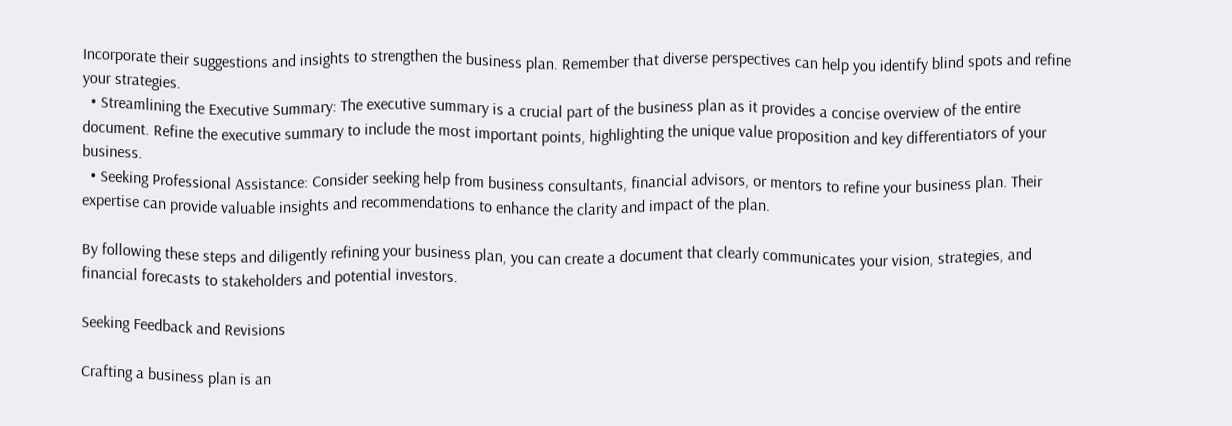Incorporate their suggestions and insights to strengthen the business plan. Remember that diverse perspectives can help you identify blind spots and refine your strategies.
  • Streamlining the Executive Summary: The executive summary is a crucial part of the business plan as it provides a concise overview of the entire document. Refine the executive summary to include the most important points, highlighting the unique value proposition and key differentiators of your business.
  • Seeking Professional Assistance: Consider seeking help from business consultants, financial advisors, or mentors to refine your business plan. Their expertise can provide valuable insights and recommendations to enhance the clarity and impact of the plan.

By following these steps and diligently refining your business plan, you can create a document that clearly communicates your vision, strategies, and financial forecasts to stakeholders and potential investors.

Seeking Feedback and Revisions

Crafting a business plan is an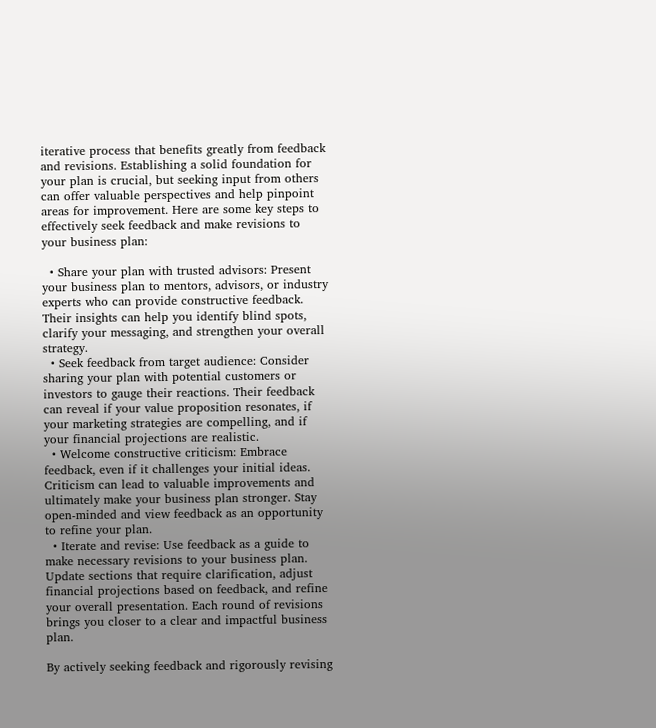iterative process that benefits greatly from feedback and revisions. Establishing a solid foundation for your plan is crucial, but seeking input from others can offer valuable perspectives and help pinpoint areas for improvement. Here are some key steps to effectively seek feedback and make revisions to your business plan:

  • Share your plan with trusted advisors: Present your business plan to mentors, advisors, or industry experts who can provide constructive feedback. Their insights can help you identify blind spots, clarify your messaging, and strengthen your overall strategy.
  • Seek feedback from target audience: Consider sharing your plan with potential customers or investors to gauge their reactions. Their feedback can reveal if your value proposition resonates, if your marketing strategies are compelling, and if your financial projections are realistic.
  • Welcome constructive criticism: Embrace feedback, even if it challenges your initial ideas. Criticism can lead to valuable improvements and ultimately make your business plan stronger. Stay open-minded and view feedback as an opportunity to refine your plan.
  • Iterate and revise: Use feedback as a guide to make necessary revisions to your business plan. Update sections that require clarification, adjust financial projections based on feedback, and refine your overall presentation. Each round of revisions brings you closer to a clear and impactful business plan.

By actively seeking feedback and rigorously revising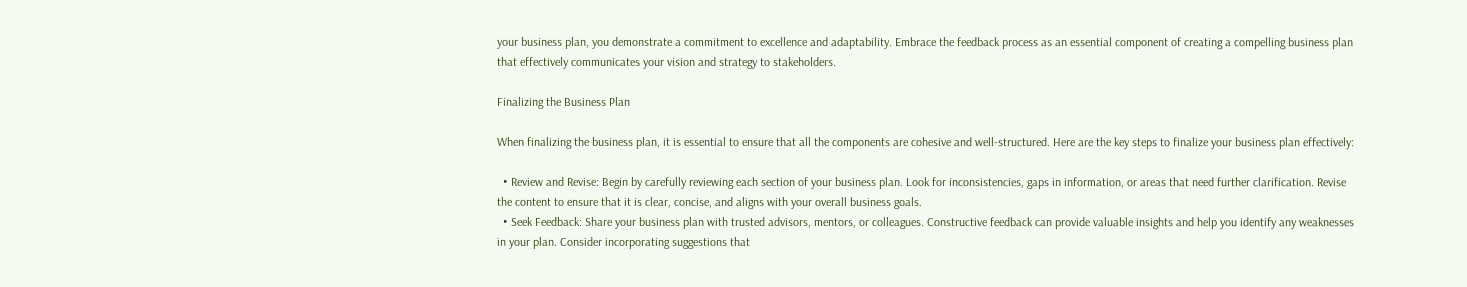your business plan, you demonstrate a commitment to excellence and adaptability. Embrace the feedback process as an essential component of creating a compelling business plan that effectively communicates your vision and strategy to stakeholders.

Finalizing the Business Plan

When finalizing the business plan, it is essential to ensure that all the components are cohesive and well-structured. Here are the key steps to finalize your business plan effectively:

  • Review and Revise: Begin by carefully reviewing each section of your business plan. Look for inconsistencies, gaps in information, or areas that need further clarification. Revise the content to ensure that it is clear, concise, and aligns with your overall business goals.
  • Seek Feedback: Share your business plan with trusted advisors, mentors, or colleagues. Constructive feedback can provide valuable insights and help you identify any weaknesses in your plan. Consider incorporating suggestions that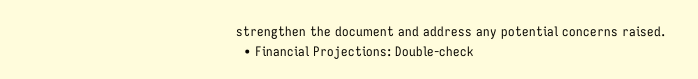strengthen the document and address any potential concerns raised.
  • Financial Projections: Double-check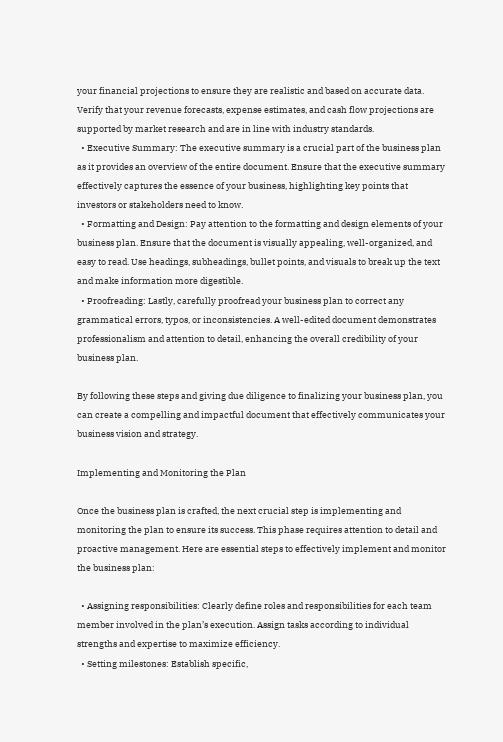your financial projections to ensure they are realistic and based on accurate data. Verify that your revenue forecasts, expense estimates, and cash flow projections are supported by market research and are in line with industry standards.
  • Executive Summary: The executive summary is a crucial part of the business plan as it provides an overview of the entire document. Ensure that the executive summary effectively captures the essence of your business, highlighting key points that investors or stakeholders need to know.
  • Formatting and Design: Pay attention to the formatting and design elements of your business plan. Ensure that the document is visually appealing, well-organized, and easy to read. Use headings, subheadings, bullet points, and visuals to break up the text and make information more digestible.
  • Proofreading: Lastly, carefully proofread your business plan to correct any grammatical errors, typos, or inconsistencies. A well-edited document demonstrates professionalism and attention to detail, enhancing the overall credibility of your business plan.

By following these steps and giving due diligence to finalizing your business plan, you can create a compelling and impactful document that effectively communicates your business vision and strategy.

Implementing and Monitoring the Plan

Once the business plan is crafted, the next crucial step is implementing and monitoring the plan to ensure its success. This phase requires attention to detail and proactive management. Here are essential steps to effectively implement and monitor the business plan:

  • Assigning responsibilities: Clearly define roles and responsibilities for each team member involved in the plan’s execution. Assign tasks according to individual strengths and expertise to maximize efficiency.
  • Setting milestones: Establish specific,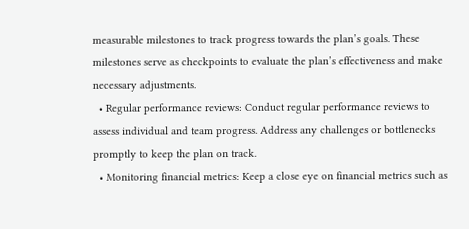measurable milestones to track progress towards the plan’s goals. These milestones serve as checkpoints to evaluate the plan’s effectiveness and make necessary adjustments.
  • Regular performance reviews: Conduct regular performance reviews to assess individual and team progress. Address any challenges or bottlenecks promptly to keep the plan on track.
  • Monitoring financial metrics: Keep a close eye on financial metrics such as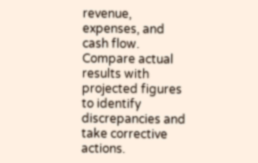revenue, expenses, and cash flow. Compare actual results with projected figures to identify discrepancies and take corrective actions.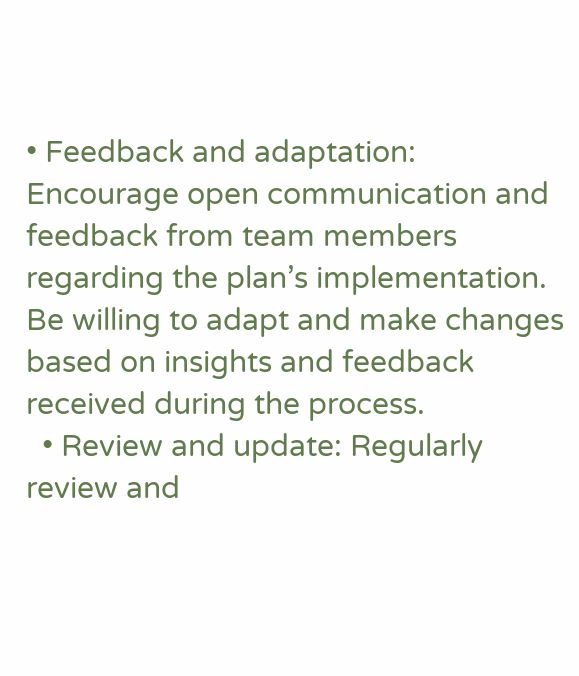• Feedback and adaptation: Encourage open communication and feedback from team members regarding the plan’s implementation. Be willing to adapt and make changes based on insights and feedback received during the process.
  • Review and update: Regularly review and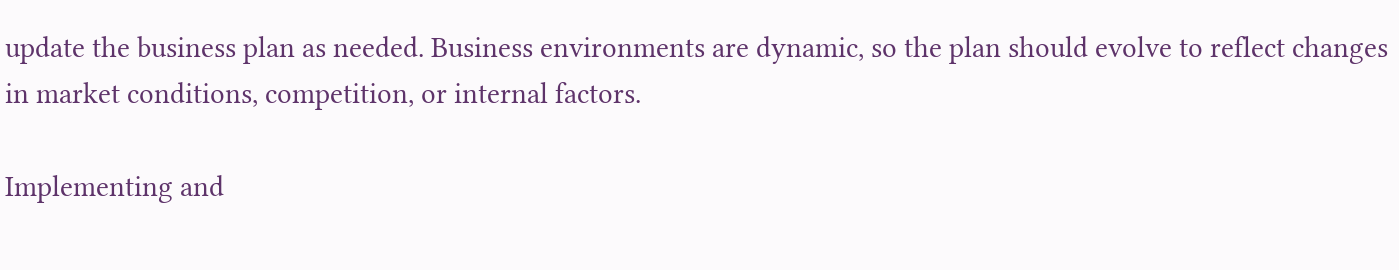update the business plan as needed. Business environments are dynamic, so the plan should evolve to reflect changes in market conditions, competition, or internal factors.

Implementing and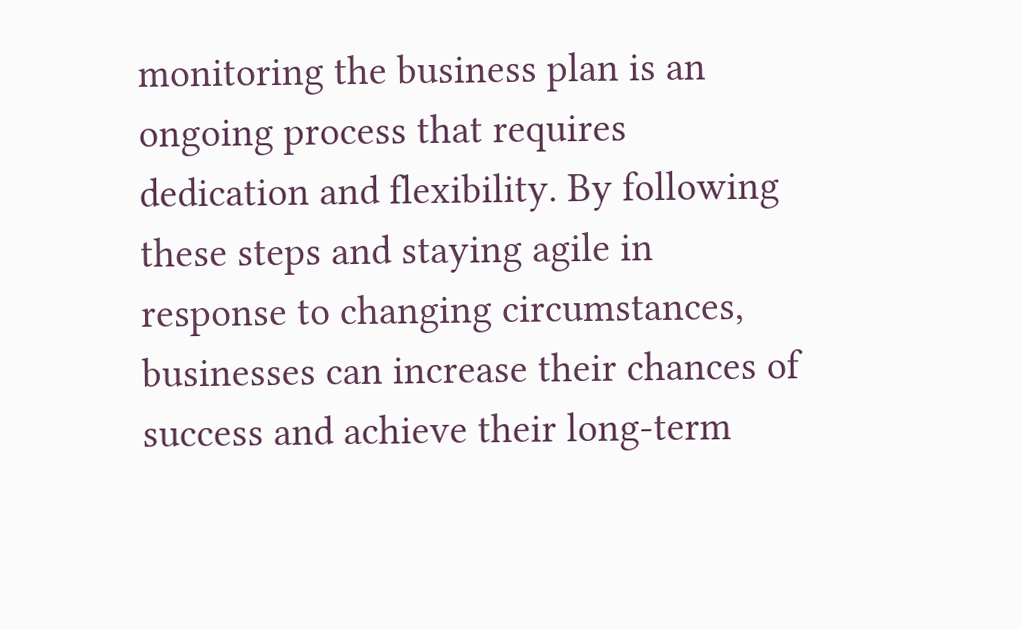monitoring the business plan is an ongoing process that requires dedication and flexibility. By following these steps and staying agile in response to changing circumstances, businesses can increase their chances of success and achieve their long-term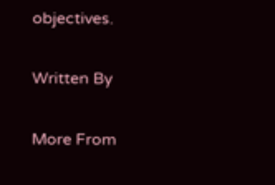objectives.

Written By

More From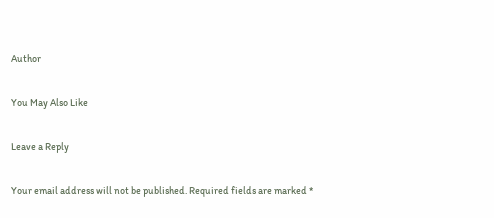Author

You May Also Like

Leave a Reply

Your email address will not be published. Required fields are marked *